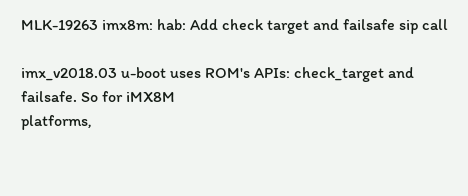MLK-19263 imx8m: hab: Add check target and failsafe sip call

imx_v2018.03 u-boot uses ROM's APIs: check_target and failsafe. So for iMX8M
platforms,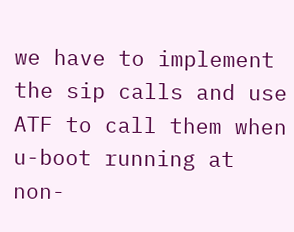we have to implement the sip calls and use ATF to call them when
u-boot running at non-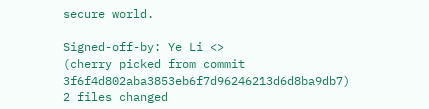secure world.

Signed-off-by: Ye Li <>
(cherry picked from commit 3f6f4d802aba3853eb6f7d96246213d6d8ba9db7)
2 files changed